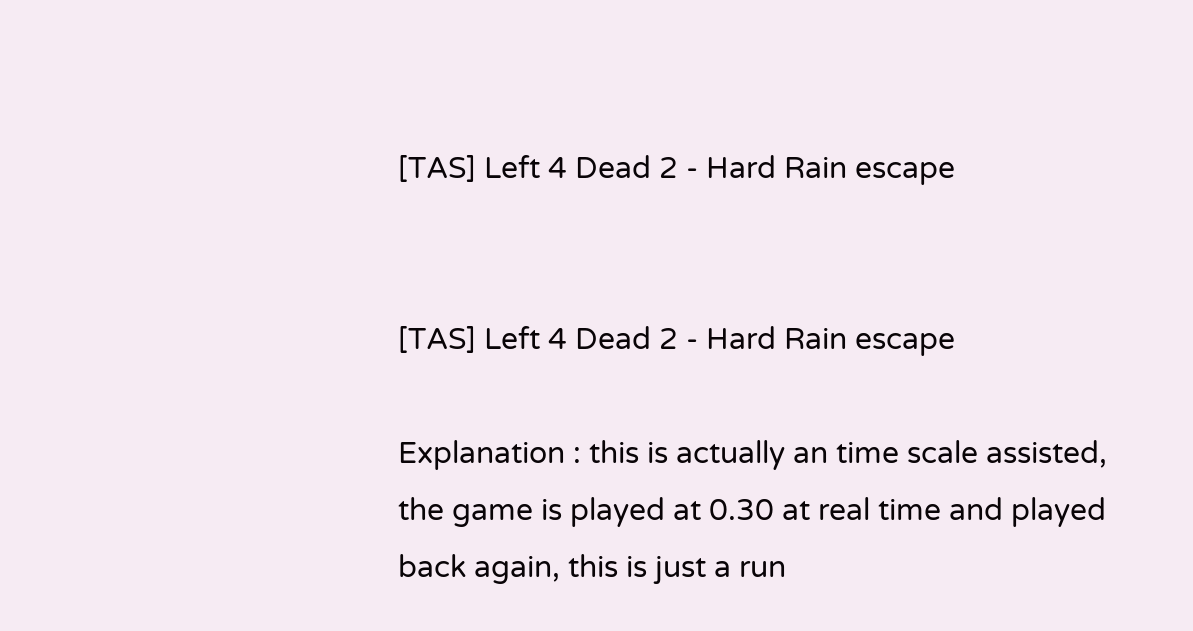[TAS] Left 4 Dead 2 - Hard Rain escape


[TAS] Left 4 Dead 2 - Hard Rain escape

Explanation : this is actually an time scale assisted, the game is played at 0.30 at real time and played back again, this is just a run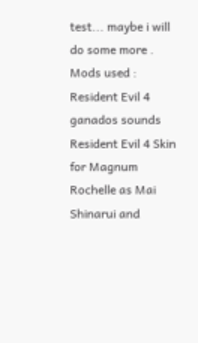test... maybe i will do some more .
Mods used : Resident Evil 4 ganados sounds
Resident Evil 4 Skin for Magnum
Rochelle as Mai Shinarui and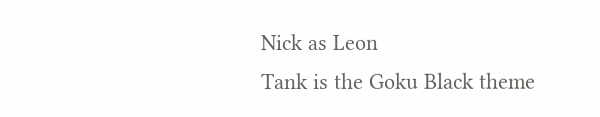Nick as Leon
Tank is the Goku Black theme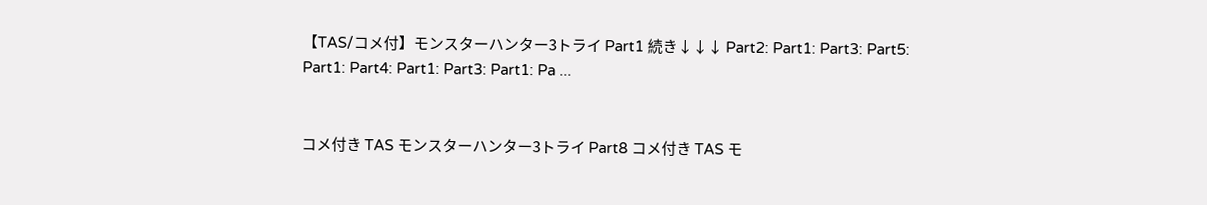【TAS/コメ付】モンスターハンター3トライ Part1 続き↓↓↓ Part2: Part1: Part3: Part5: Part1: Part4: Part1: Part3: Part1: Pa ...


コメ付き TAS モンスターハンター3トライ Part8 コメ付き TAS モ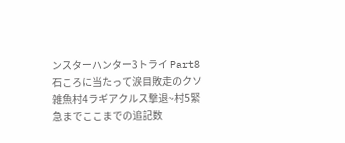ンスターハンター3トライ Part8石ころに当たって涙目敗走のクソ雑魚村4ラギアクルス撃退~村5緊急までここまでの追記数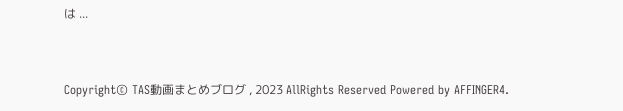は ...


Copyright© TAS動画まとめブログ , 2023 AllRights Reserved Powered by AFFINGER4.